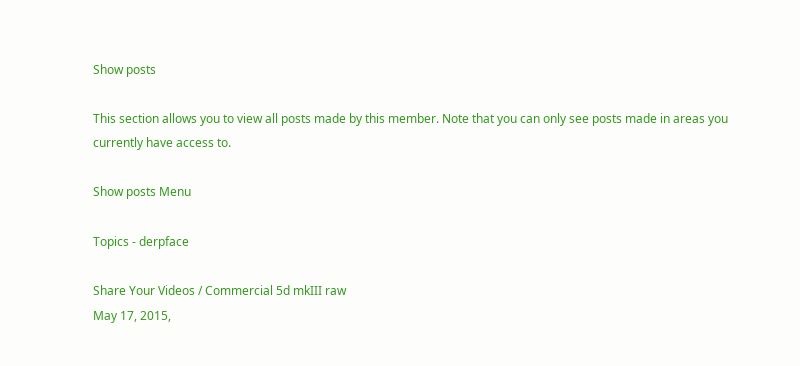Show posts

This section allows you to view all posts made by this member. Note that you can only see posts made in areas you currently have access to.

Show posts Menu

Topics - derpface

Share Your Videos / Commercial 5d mkIII raw
May 17, 2015,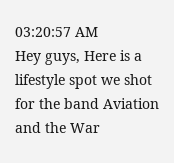03:20:57 AM
Hey guys, Here is a lifestyle spot we shot for the band Aviation and the War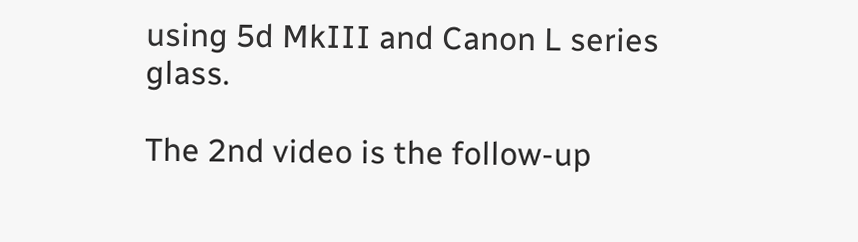using 5d MkIII and Canon L series glass.

The 2nd video is the follow-up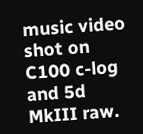music video shot on C100 c-log and 5d MkIII raw.